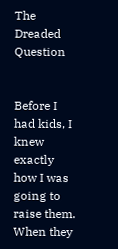The Dreaded Question


Before I had kids, I knew exactly how I was going to raise them. When they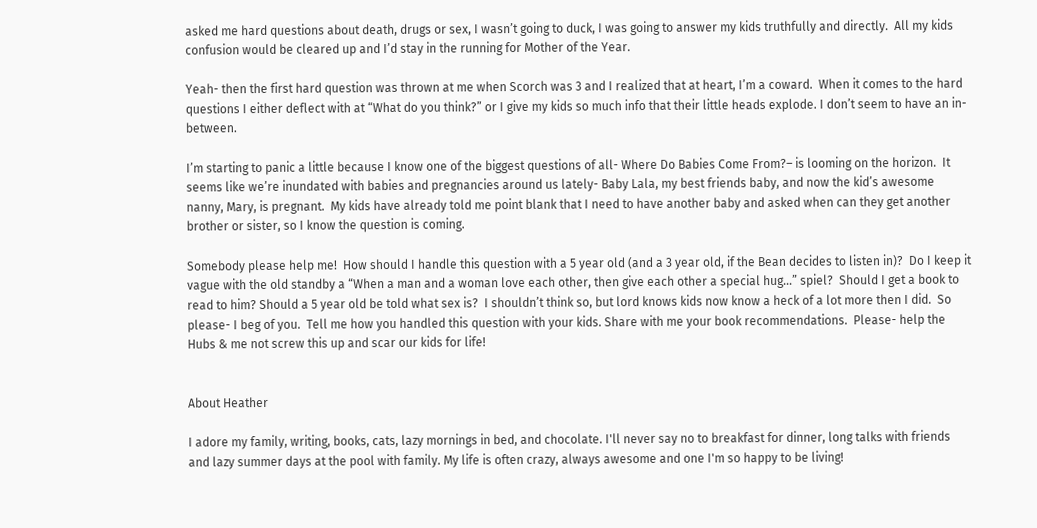asked me hard questions about death, drugs or sex, I wasn’t going to duck, I was going to answer my kids truthfully and directly.  All my kids confusion would be cleared up and I’d stay in the running for Mother of the Year.

Yeah- then the first hard question was thrown at me when Scorch was 3 and I realized that at heart, I’m a coward.  When it comes to the hard questions I either deflect with at “What do you think?” or I give my kids so much info that their little heads explode. I don’t seem to have an in-between.

I’m starting to panic a little because I know one of the biggest questions of all- Where Do Babies Come From?– is looming on the horizon.  It seems like we’re inundated with babies and pregnancies around us lately- Baby Lala, my best friends baby, and now the kid’s awesome nanny, Mary, is pregnant.  My kids have already told me point blank that I need to have another baby and asked when can they get another brother or sister, so I know the question is coming.

Somebody please help me!  How should I handle this question with a 5 year old (and a 3 year old, if the Bean decides to listen in)?  Do I keep it vague with the old standby a “When a man and a woman love each other, then give each other a special hug…” spiel?  Should I get a book to read to him? Should a 5 year old be told what sex is?  I shouldn’t think so, but lord knows kids now know a heck of a lot more then I did.  So please- I beg of you.  Tell me how you handled this question with your kids. Share with me your book recommendations.  Please- help the Hubs & me not screw this up and scar our kids for life!


About Heather

I adore my family, writing, books, cats, lazy mornings in bed, and chocolate. I'll never say no to breakfast for dinner, long talks with friends and lazy summer days at the pool with family. My life is often crazy, always awesome and one I'm so happy to be living!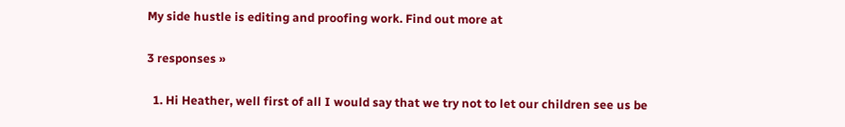My side hustle is editing and proofing work. Find out more at

3 responses »

  1. Hi Heather, well first of all I would say that we try not to let our children see us be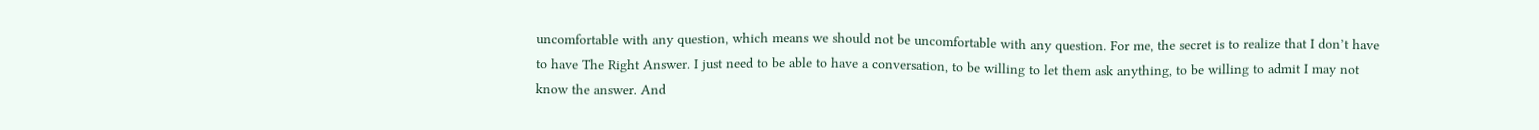uncomfortable with any question, which means we should not be uncomfortable with any question. For me, the secret is to realize that I don’t have to have The Right Answer. I just need to be able to have a conversation, to be willing to let them ask anything, to be willing to admit I may not know the answer. And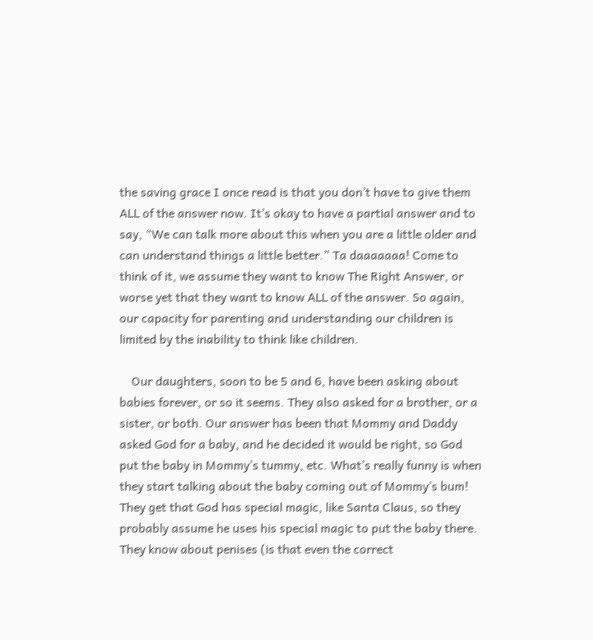the saving grace I once read is that you don’t have to give them ALL of the answer now. It’s okay to have a partial answer and to say, “We can talk more about this when you are a little older and can understand things a little better.” Ta daaaaaaa! Come to think of it, we assume they want to know The Right Answer, or worse yet that they want to know ALL of the answer. So again, our capacity for parenting and understanding our children is limited by the inability to think like children.

    Our daughters, soon to be 5 and 6, have been asking about babies forever, or so it seems. They also asked for a brother, or a sister, or both. Our answer has been that Mommy and Daddy asked God for a baby, and he decided it would be right, so God put the baby in Mommy’s tummy, etc. What’s really funny is when they start talking about the baby coming out of Mommy’s bum! They get that God has special magic, like Santa Claus, so they probably assume he uses his special magic to put the baby there. They know about penises (is that even the correct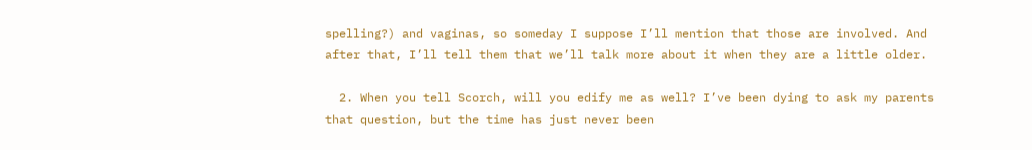spelling?) and vaginas, so someday I suppose I’ll mention that those are involved. And after that, I’ll tell them that we’ll talk more about it when they are a little older.

  2. When you tell Scorch, will you edify me as well? I’ve been dying to ask my parents that question, but the time has just never been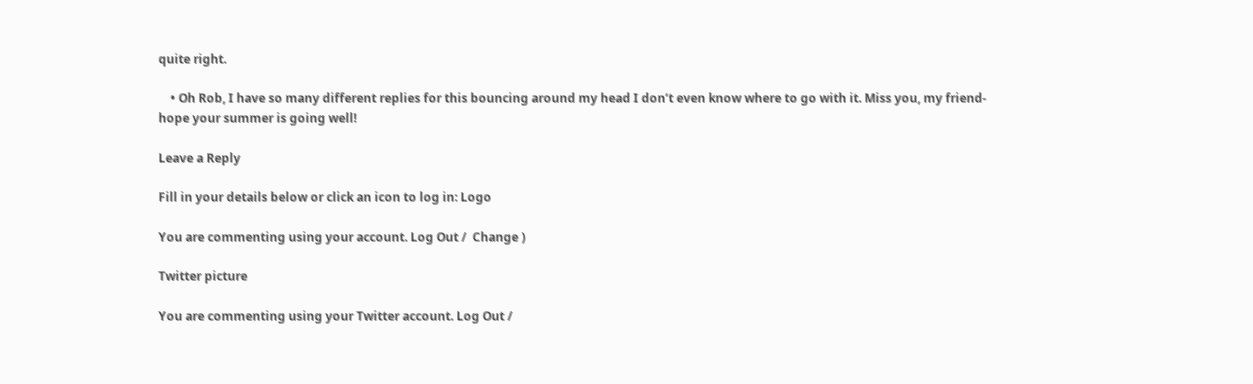quite right.

    • Oh Rob, I have so many different replies for this bouncing around my head I don’t even know where to go with it. Miss you, my friend- hope your summer is going well!

Leave a Reply

Fill in your details below or click an icon to log in: Logo

You are commenting using your account. Log Out /  Change )

Twitter picture

You are commenting using your Twitter account. Log Out /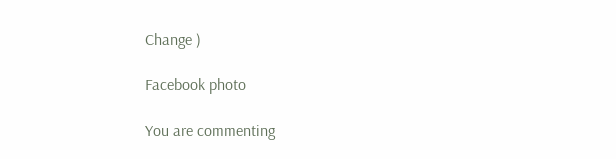Change )

Facebook photo

You are commenting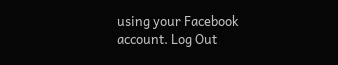using your Facebook account. Log Out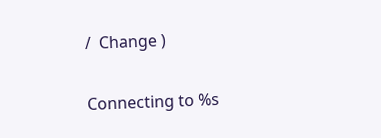/  Change )

Connecting to %s